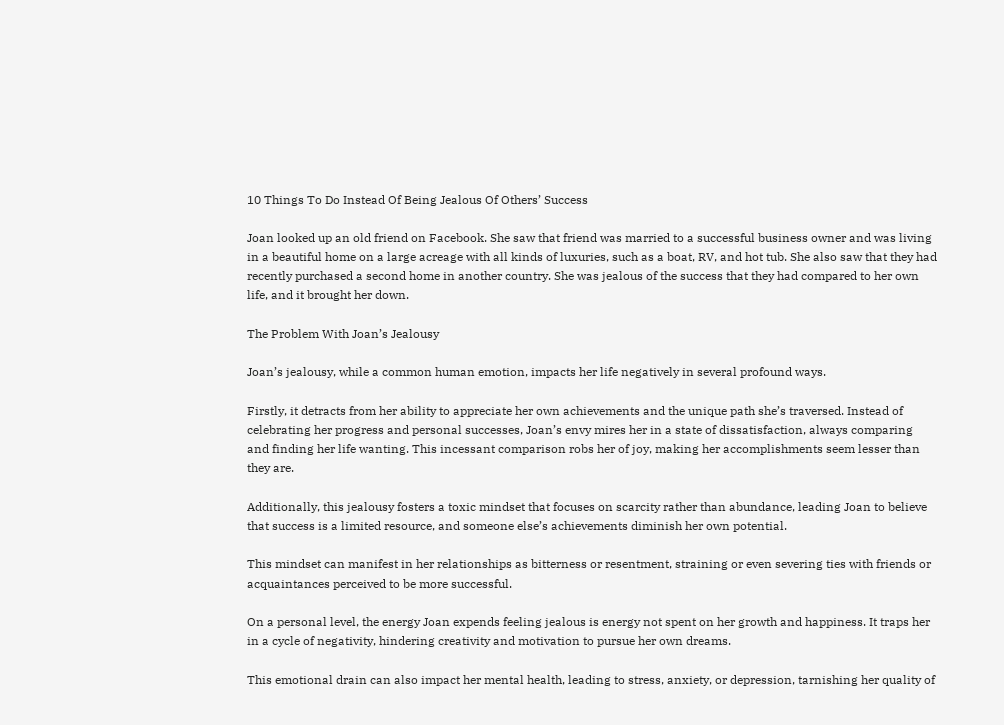10 Things To Do Instead Of Being Jealous Of Others’ Success

Joan looked up an old friend on Facebook. She saw that friend was married to a successful business owner and was living in a beautiful home on a large acreage with all kinds of luxuries, such as a boat, RV, and hot tub. She also saw that they had recently purchased a second home in another country. She was jealous of the success that they had compared to her own life, and it brought her down.

The Problem With Joan’s Jealousy

Joan’s jealousy, while a common human emotion, impacts her life negatively in several profound ways.

Firstly, it detracts from her ability to appreciate her own achievements and the unique path she’s traversed. Instead of celebrating her progress and personal successes, Joan’s envy mires her in a state of dissatisfaction, always comparing and finding her life wanting. This incessant comparison robs her of joy, making her accomplishments seem lesser than they are.

Additionally, this jealousy fosters a toxic mindset that focuses on scarcity rather than abundance, leading Joan to believe that success is a limited resource, and someone else’s achievements diminish her own potential.

This mindset can manifest in her relationships as bitterness or resentment, straining or even severing ties with friends or acquaintances perceived to be more successful.

On a personal level, the energy Joan expends feeling jealous is energy not spent on her growth and happiness. It traps her in a cycle of negativity, hindering creativity and motivation to pursue her own dreams.

This emotional drain can also impact her mental health, leading to stress, anxiety, or depression, tarnishing her quality of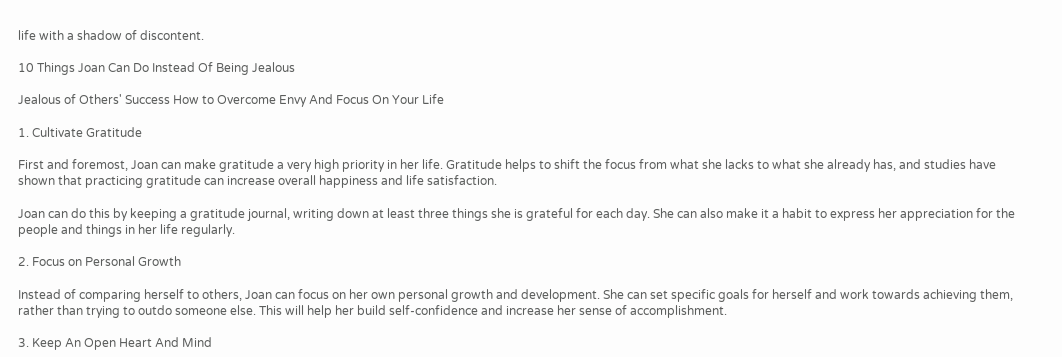life with a shadow of discontent.

10 Things Joan Can Do Instead Of Being Jealous

Jealous of Others' Success How to Overcome Envy And Focus On Your Life

1. Cultivate Gratitude

First and foremost, Joan can make gratitude a very high priority in her life. Gratitude helps to shift the focus from what she lacks to what she already has, and studies have shown that practicing gratitude can increase overall happiness and life satisfaction.

Joan can do this by keeping a gratitude journal, writing down at least three things she is grateful for each day. She can also make it a habit to express her appreciation for the people and things in her life regularly.

2. Focus on Personal Growth

Instead of comparing herself to others, Joan can focus on her own personal growth and development. She can set specific goals for herself and work towards achieving them, rather than trying to outdo someone else. This will help her build self-confidence and increase her sense of accomplishment.

3. Keep An Open Heart And Mind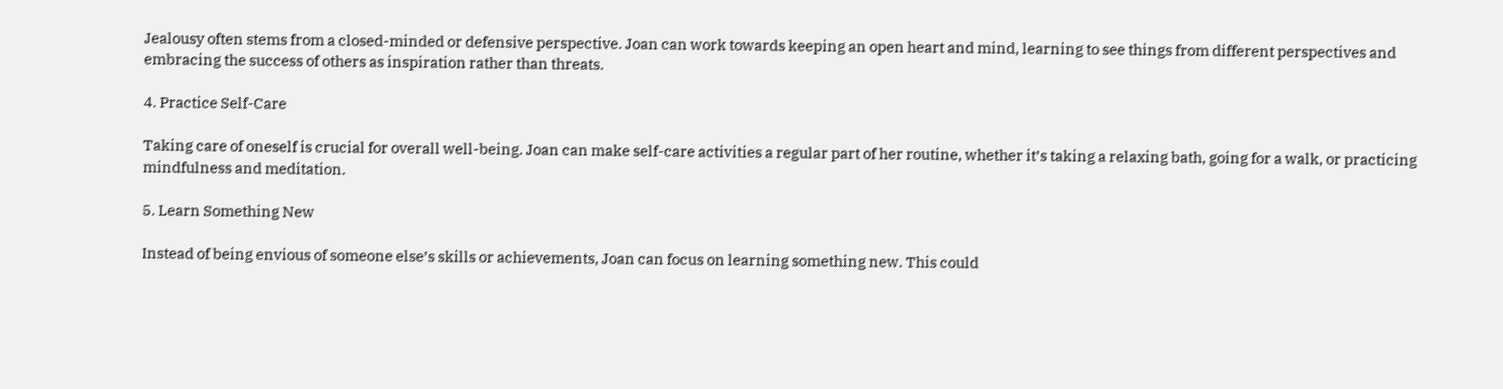Jealousy often stems from a closed-minded or defensive perspective. Joan can work towards keeping an open heart and mind, learning to see things from different perspectives and embracing the success of others as inspiration rather than threats.

4. Practice Self-Care

Taking care of oneself is crucial for overall well-being. Joan can make self-care activities a regular part of her routine, whether it’s taking a relaxing bath, going for a walk, or practicing mindfulness and meditation.

5. Learn Something New

Instead of being envious of someone else’s skills or achievements, Joan can focus on learning something new. This could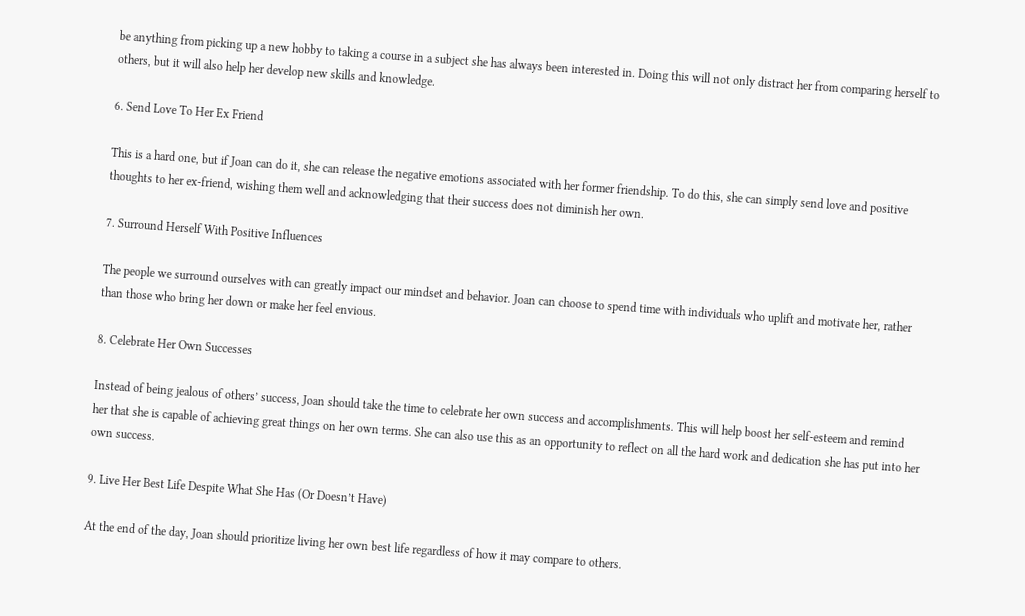be anything from picking up a new hobby to taking a course in a subject she has always been interested in. Doing this will not only distract her from comparing herself to others, but it will also help her develop new skills and knowledge.

6. Send Love To Her Ex Friend

This is a hard one, but if Joan can do it, she can release the negative emotions associated with her former friendship. To do this, she can simply send love and positive thoughts to her ex-friend, wishing them well and acknowledging that their success does not diminish her own.

7. Surround Herself With Positive Influences

The people we surround ourselves with can greatly impact our mindset and behavior. Joan can choose to spend time with individuals who uplift and motivate her, rather than those who bring her down or make her feel envious.

8. Celebrate Her Own Successes

Instead of being jealous of others’ success, Joan should take the time to celebrate her own success and accomplishments. This will help boost her self-esteem and remind her that she is capable of achieving great things on her own terms. She can also use this as an opportunity to reflect on all the hard work and dedication she has put into her own success.

9. Live Her Best Life Despite What She Has (Or Doesn’t Have)

At the end of the day, Joan should prioritize living her own best life regardless of how it may compare to others.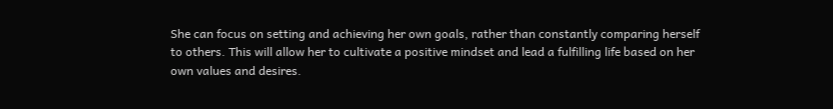She can focus on setting and achieving her own goals, rather than constantly comparing herself to others. This will allow her to cultivate a positive mindset and lead a fulfilling life based on her own values and desires.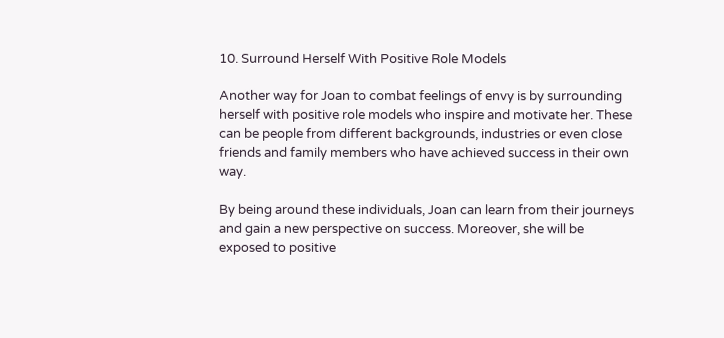10. Surround Herself With Positive Role Models

Another way for Joan to combat feelings of envy is by surrounding herself with positive role models who inspire and motivate her. These can be people from different backgrounds, industries or even close friends and family members who have achieved success in their own way.

By being around these individuals, Joan can learn from their journeys and gain a new perspective on success. Moreover, she will be exposed to positive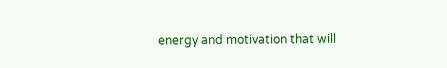energy and motivation that will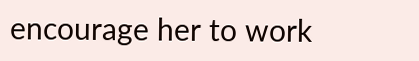encourage her to work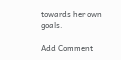towards her own goals.

Add Comment